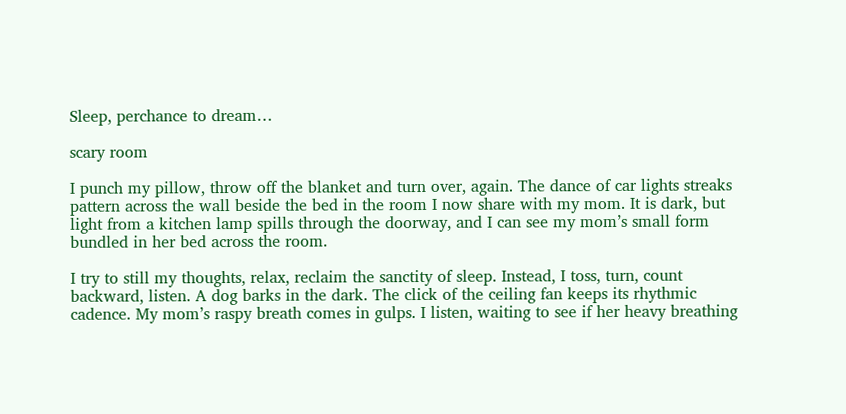Sleep, perchance to dream…

scary room

I punch my pillow, throw off the blanket and turn over, again. The dance of car lights streaks pattern across the wall beside the bed in the room I now share with my mom. It is dark, but light from a kitchen lamp spills through the doorway, and I can see my mom’s small form bundled in her bed across the room.

I try to still my thoughts, relax, reclaim the sanctity of sleep. Instead, I toss, turn, count backward, listen. A dog barks in the dark. The click of the ceiling fan keeps its rhythmic cadence. My mom’s raspy breath comes in gulps. I listen, waiting to see if her heavy breathing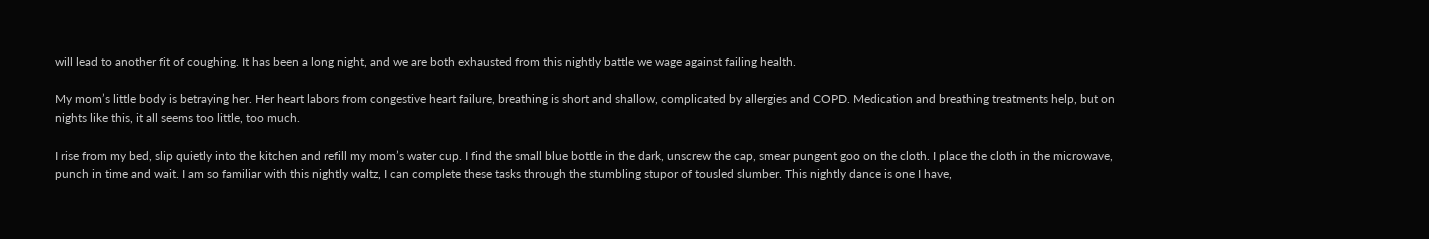will lead to another fit of coughing. It has been a long night, and we are both exhausted from this nightly battle we wage against failing health.

My mom’s little body is betraying her. Her heart labors from congestive heart failure, breathing is short and shallow, complicated by allergies and COPD. Medication and breathing treatments help, but on nights like this, it all seems too little, too much.

I rise from my bed, slip quietly into the kitchen and refill my mom’s water cup. I find the small blue bottle in the dark, unscrew the cap, smear pungent goo on the cloth. I place the cloth in the microwave, punch in time and wait. I am so familiar with this nightly waltz, I can complete these tasks through the stumbling stupor of tousled slumber. This nightly dance is one I have,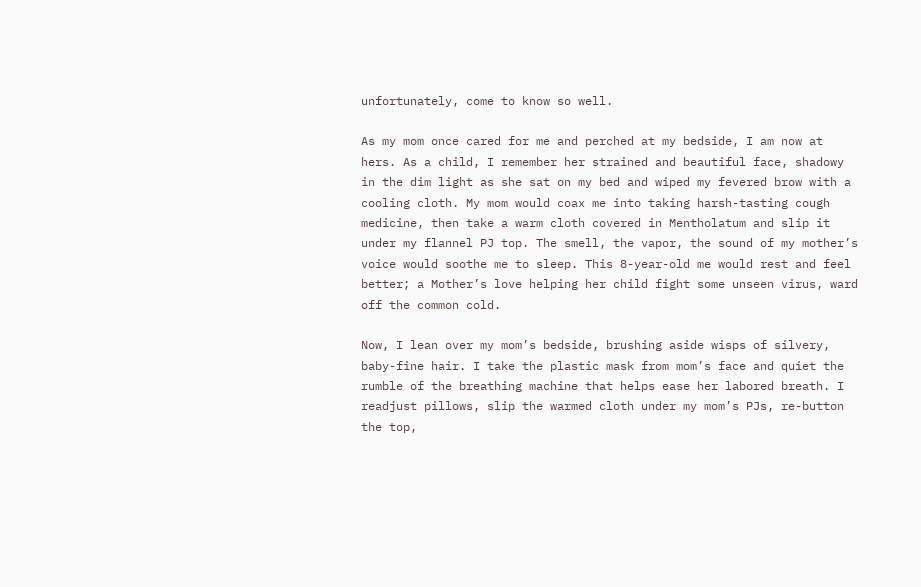unfortunately, come to know so well.

As my mom once cared for me and perched at my bedside, I am now at hers. As a child, I remember her strained and beautiful face, shadowy in the dim light as she sat on my bed and wiped my fevered brow with a cooling cloth. My mom would coax me into taking harsh-tasting cough medicine, then take a warm cloth covered in Mentholatum and slip it under my flannel PJ top. The smell, the vapor, the sound of my mother’s voice would soothe me to sleep. This 8-year-old me would rest and feel better; a Mother’s love helping her child fight some unseen virus, ward off the common cold.

Now, I lean over my mom’s bedside, brushing aside wisps of silvery, baby-fine hair. I take the plastic mask from mom’s face and quiet the rumble of the breathing machine that helps ease her labored breath. I readjust pillows, slip the warmed cloth under my mom’s PJs, re-button the top,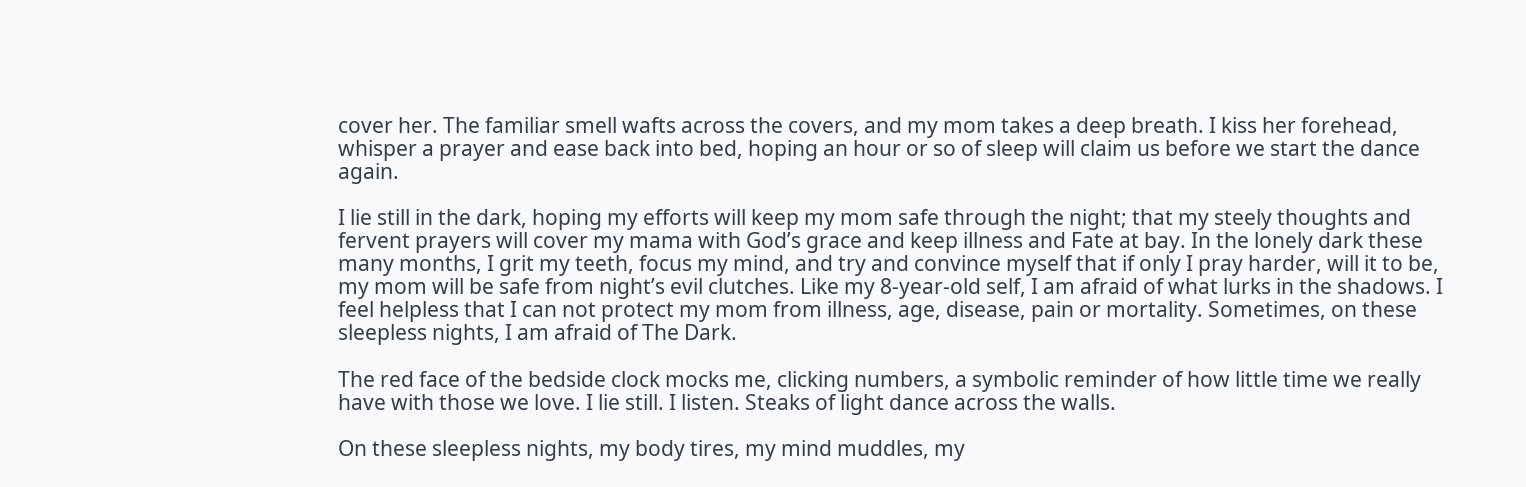cover her. The familiar smell wafts across the covers, and my mom takes a deep breath. I kiss her forehead, whisper a prayer and ease back into bed, hoping an hour or so of sleep will claim us before we start the dance again.

I lie still in the dark, hoping my efforts will keep my mom safe through the night; that my steely thoughts and fervent prayers will cover my mama with God’s grace and keep illness and Fate at bay. In the lonely dark these many months, I grit my teeth, focus my mind, and try and convince myself that if only I pray harder, will it to be, my mom will be safe from night’s evil clutches. Like my 8-year-old self, I am afraid of what lurks in the shadows. I feel helpless that I can not protect my mom from illness, age, disease, pain or mortality. Sometimes, on these sleepless nights, I am afraid of The Dark.

The red face of the bedside clock mocks me, clicking numbers, a symbolic reminder of how little time we really have with those we love. I lie still. I listen. Steaks of light dance across the walls.

On these sleepless nights, my body tires, my mind muddles, my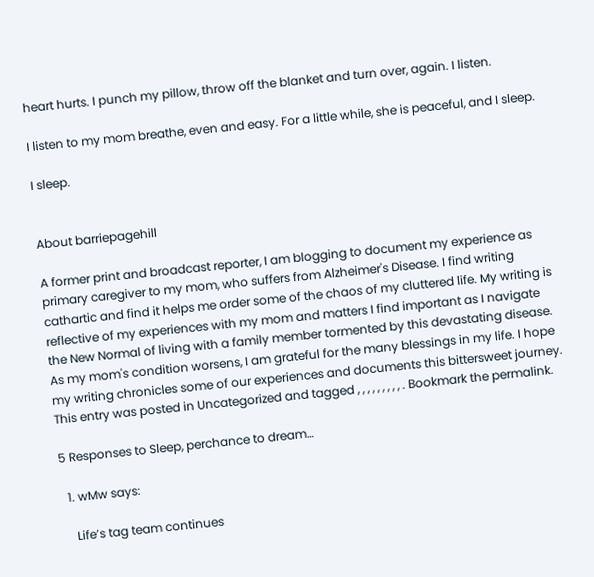heart hurts. I punch my pillow, throw off the blanket and turn over, again. I listen.

I listen to my mom breathe, even and easy. For a little while, she is peaceful, and I sleep.

I sleep.


About barriepagehill

A former print and broadcast reporter, I am blogging to document my experience as primary caregiver to my mom, who suffers from Alzheimer's Disease. I find writing cathartic and find it helps me order some of the chaos of my cluttered life. My writing is reflective of my experiences with my mom and matters I find important as I navigate the New Normal of living with a family member tormented by this devastating disease. As my mom's condition worsens, I am grateful for the many blessings in my life. I hope my writing chronicles some of our experiences and documents this bittersweet journey.
This entry was posted in Uncategorized and tagged , , , , , , , , , . Bookmark the permalink.

5 Responses to Sleep, perchance to dream…

  1. wMw says:

    Life’s tag team continues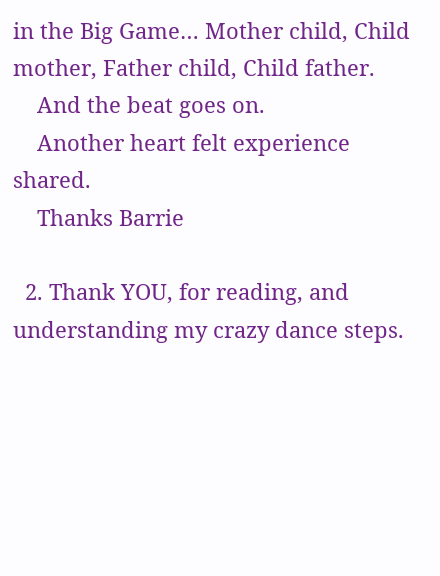in the Big Game… Mother child, Child mother, Father child, Child father.
    And the beat goes on.
    Another heart felt experience shared.
    Thanks Barrie

  2. Thank YOU, for reading, and understanding my crazy dance steps.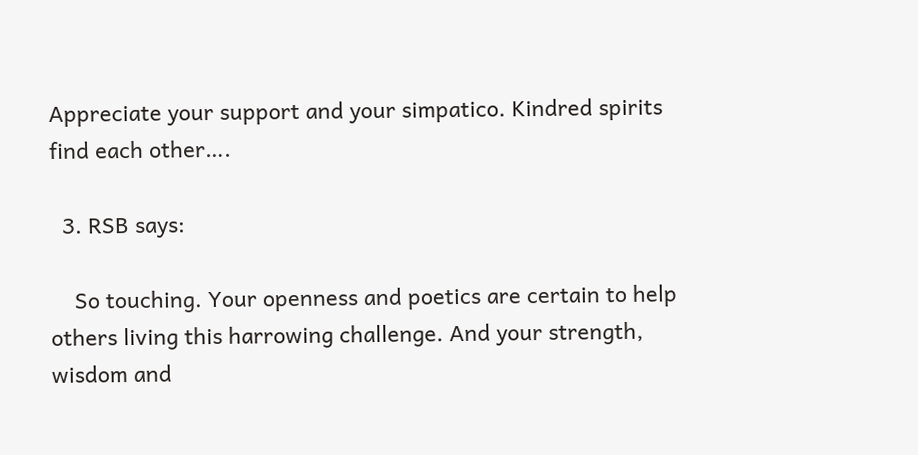Appreciate your support and your simpatico. Kindred spirits find each other….

  3. RSB says:

    So touching. Your openness and poetics are certain to help others living this harrowing challenge. And your strength, wisdom and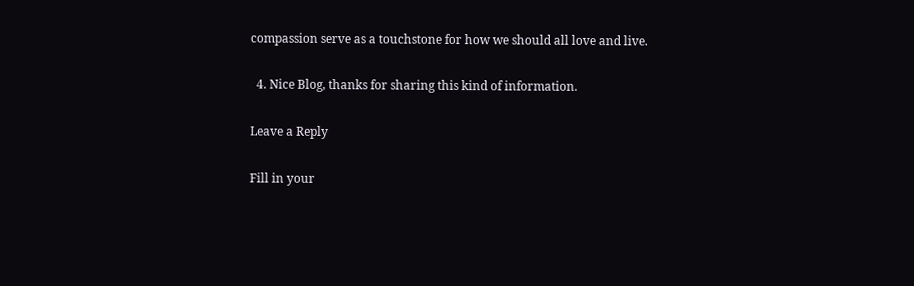compassion serve as a touchstone for how we should all love and live.

  4. Nice Blog, thanks for sharing this kind of information.

Leave a Reply

Fill in your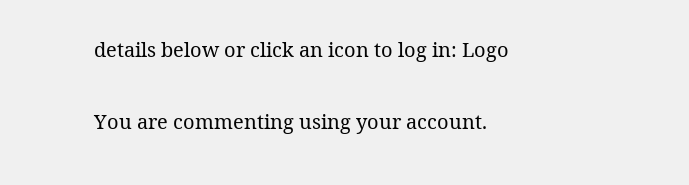details below or click an icon to log in: Logo

You are commenting using your account.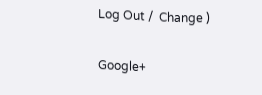Log Out /  Change )

Google+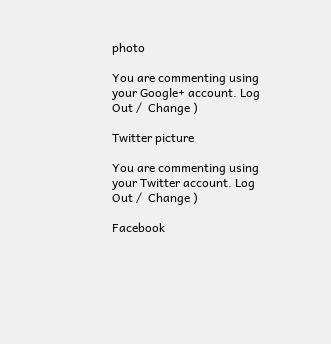photo

You are commenting using your Google+ account. Log Out /  Change )

Twitter picture

You are commenting using your Twitter account. Log Out /  Change )

Facebook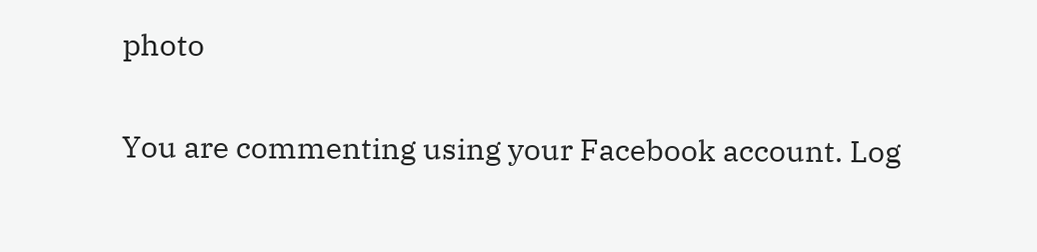photo

You are commenting using your Facebook account. Log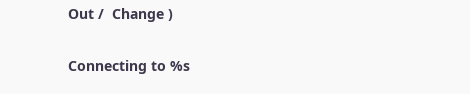Out /  Change )


Connecting to %s